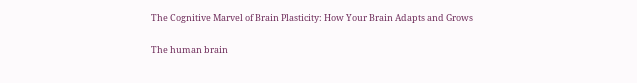The Cognitive Marvel of Brain Plasticity: How Your Brain Adapts and Grows

The human brain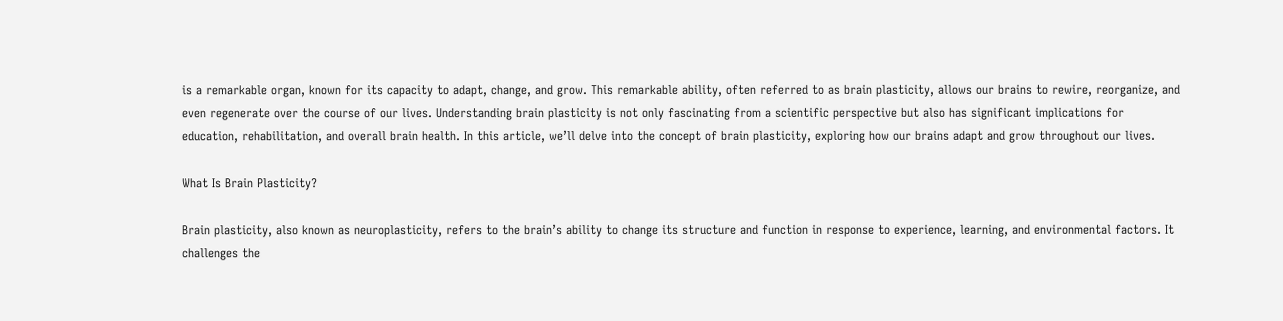is a remarkable organ, known for its capacity to adapt, change, and grow. This remarkable ability, often referred to as brain plasticity, allows our brains to rewire, reorganize, and even regenerate over the course of our lives. Understanding brain plasticity is not only fascinating from a scientific perspective but also has significant implications for education, rehabilitation, and overall brain health. In this article, we’ll delve into the concept of brain plasticity, exploring how our brains adapt and grow throughout our lives.

What Is Brain Plasticity?

Brain plasticity, also known as neuroplasticity, refers to the brain’s ability to change its structure and function in response to experience, learning, and environmental factors. It challenges the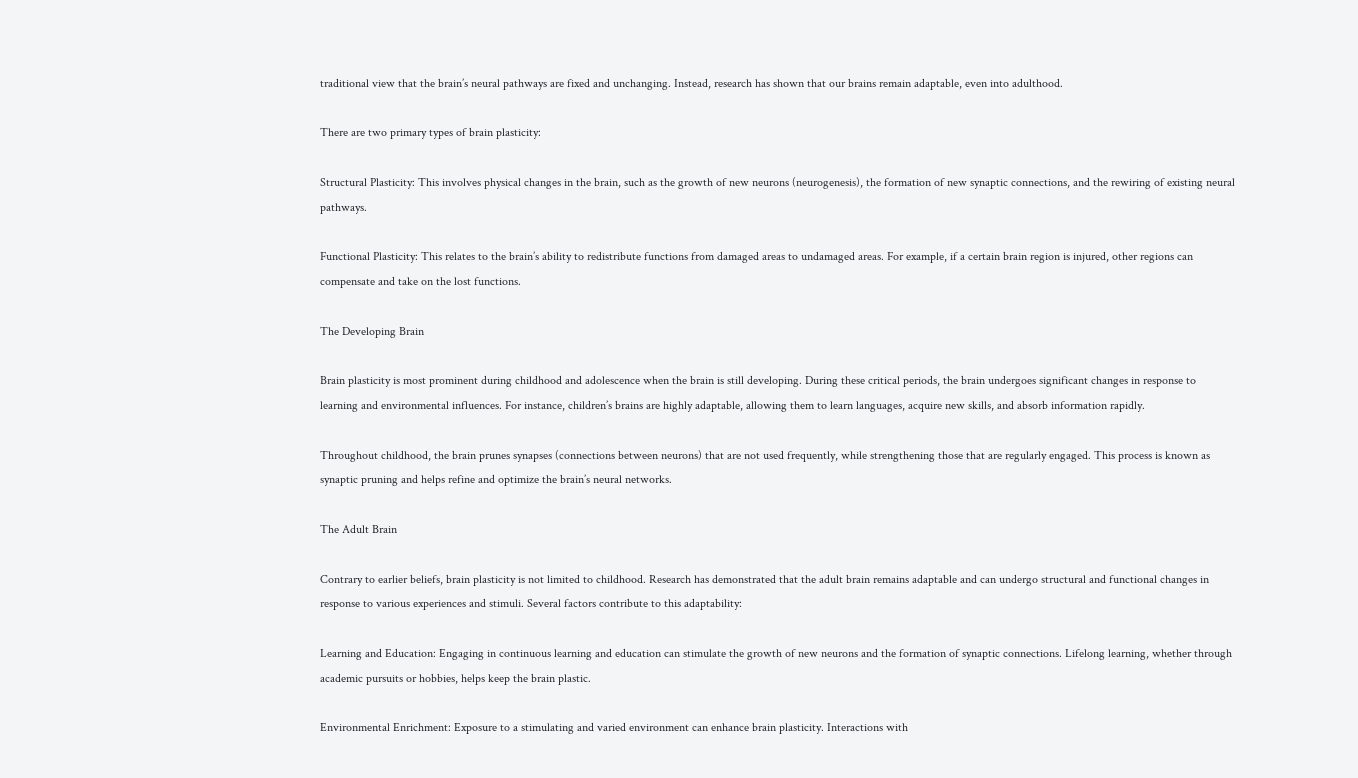traditional view that the brain’s neural pathways are fixed and unchanging. Instead, research has shown that our brains remain adaptable, even into adulthood.

There are two primary types of brain plasticity:

Structural Plasticity: This involves physical changes in the brain, such as the growth of new neurons (neurogenesis), the formation of new synaptic connections, and the rewiring of existing neural pathways.

Functional Plasticity: This relates to the brain’s ability to redistribute functions from damaged areas to undamaged areas. For example, if a certain brain region is injured, other regions can compensate and take on the lost functions.

The Developing Brain

Brain plasticity is most prominent during childhood and adolescence when the brain is still developing. During these critical periods, the brain undergoes significant changes in response to learning and environmental influences. For instance, children’s brains are highly adaptable, allowing them to learn languages, acquire new skills, and absorb information rapidly.

Throughout childhood, the brain prunes synapses (connections between neurons) that are not used frequently, while strengthening those that are regularly engaged. This process is known as synaptic pruning and helps refine and optimize the brain’s neural networks.

The Adult Brain

Contrary to earlier beliefs, brain plasticity is not limited to childhood. Research has demonstrated that the adult brain remains adaptable and can undergo structural and functional changes in response to various experiences and stimuli. Several factors contribute to this adaptability:

Learning and Education: Engaging in continuous learning and education can stimulate the growth of new neurons and the formation of synaptic connections. Lifelong learning, whether through academic pursuits or hobbies, helps keep the brain plastic.

Environmental Enrichment: Exposure to a stimulating and varied environment can enhance brain plasticity. Interactions with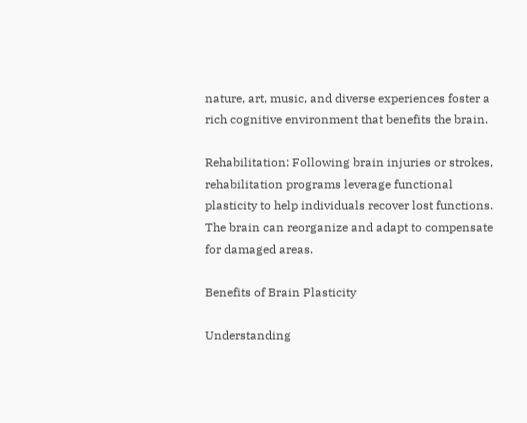nature, art, music, and diverse experiences foster a rich cognitive environment that benefits the brain.

Rehabilitation: Following brain injuries or strokes, rehabilitation programs leverage functional plasticity to help individuals recover lost functions. The brain can reorganize and adapt to compensate for damaged areas.

Benefits of Brain Plasticity

Understanding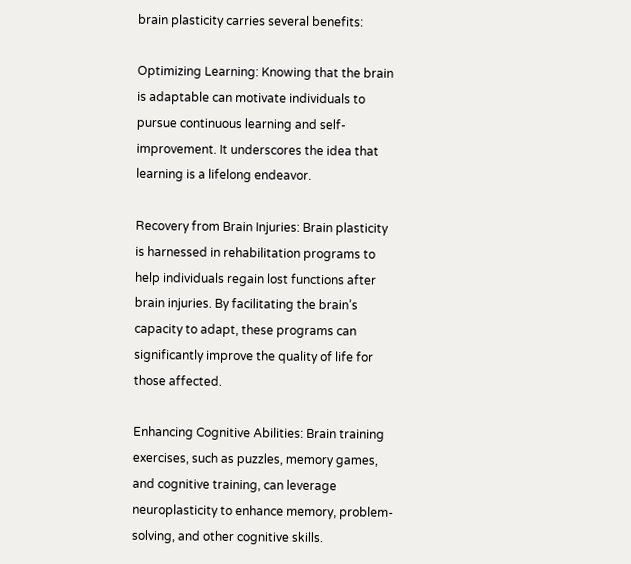brain plasticity carries several benefits:

Optimizing Learning: Knowing that the brain is adaptable can motivate individuals to pursue continuous learning and self-improvement. It underscores the idea that learning is a lifelong endeavor.

Recovery from Brain Injuries: Brain plasticity is harnessed in rehabilitation programs to help individuals regain lost functions after brain injuries. By facilitating the brain’s capacity to adapt, these programs can significantly improve the quality of life for those affected.

Enhancing Cognitive Abilities: Brain training exercises, such as puzzles, memory games, and cognitive training, can leverage neuroplasticity to enhance memory, problem-solving, and other cognitive skills.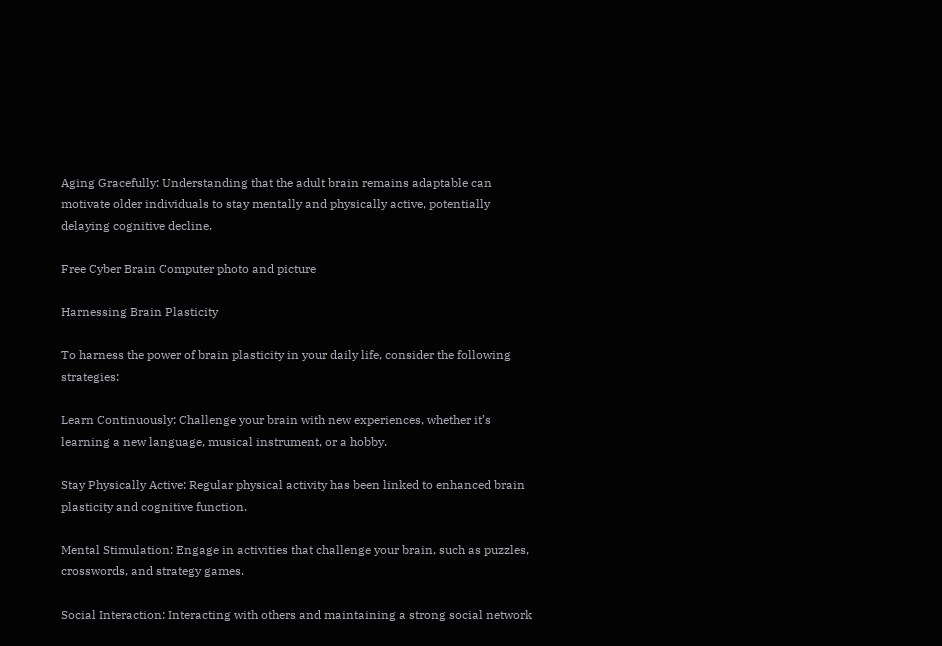Aging Gracefully: Understanding that the adult brain remains adaptable can motivate older individuals to stay mentally and physically active, potentially delaying cognitive decline.

Free Cyber Brain Computer photo and picture

Harnessing Brain Plasticity

To harness the power of brain plasticity in your daily life, consider the following strategies:

Learn Continuously: Challenge your brain with new experiences, whether it’s learning a new language, musical instrument, or a hobby.

Stay Physically Active: Regular physical activity has been linked to enhanced brain plasticity and cognitive function.

Mental Stimulation: Engage in activities that challenge your brain, such as puzzles, crosswords, and strategy games.

Social Interaction: Interacting with others and maintaining a strong social network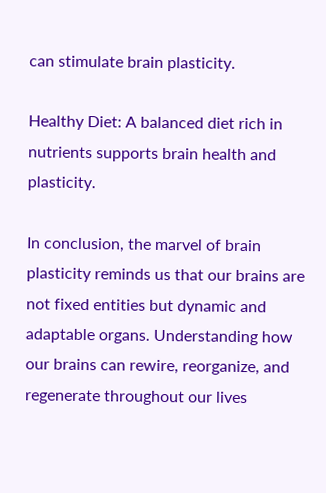can stimulate brain plasticity.

Healthy Diet: A balanced diet rich in nutrients supports brain health and plasticity.

In conclusion, the marvel of brain plasticity reminds us that our brains are not fixed entities but dynamic and adaptable organs. Understanding how our brains can rewire, reorganize, and regenerate throughout our lives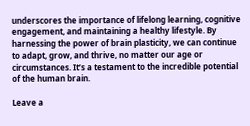underscores the importance of lifelong learning, cognitive engagement, and maintaining a healthy lifestyle. By harnessing the power of brain plasticity, we can continue to adapt, grow, and thrive, no matter our age or circumstances. It’s a testament to the incredible potential of the human brain.

Leave a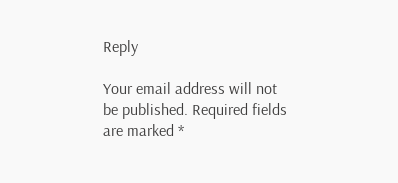Reply

Your email address will not be published. Required fields are marked *